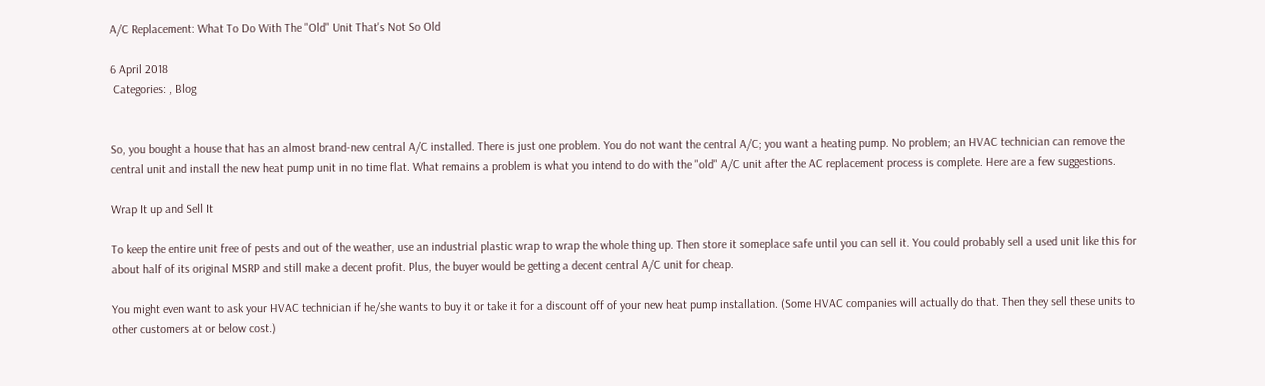A/C Replacement: What To Do With The "Old" Unit That's Not So Old

6 April 2018
 Categories: , Blog


So, you bought a house that has an almost brand-new central A/C installed. There is just one problem. You do not want the central A/C; you want a heating pump. No problem; an HVAC technician can remove the central unit and install the new heat pump unit in no time flat. What remains a problem is what you intend to do with the "old" A/C unit after the AC replacement process is complete. Here are a few suggestions.

Wrap It up and Sell It

To keep the entire unit free of pests and out of the weather, use an industrial plastic wrap to wrap the whole thing up. Then store it someplace safe until you can sell it. You could probably sell a used unit like this for about half of its original MSRP and still make a decent profit. Plus, the buyer would be getting a decent central A/C unit for cheap.

You might even want to ask your HVAC technician if he/she wants to buy it or take it for a discount off of your new heat pump installation. (Some HVAC companies will actually do that. Then they sell these units to other customers at or below cost.)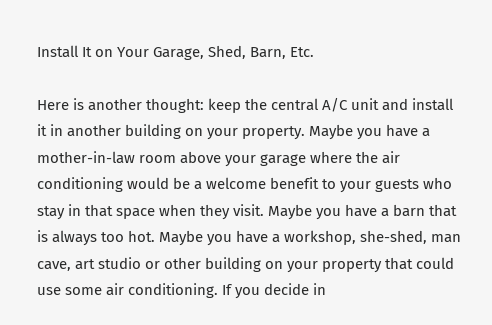Install It on Your Garage, Shed, Barn, Etc.

Here is another thought: keep the central A/C unit and install it in another building on your property. Maybe you have a mother-in-law room above your garage where the air conditioning would be a welcome benefit to your guests who stay in that space when they visit. Maybe you have a barn that is always too hot. Maybe you have a workshop, she-shed, man cave, art studio or other building on your property that could use some air conditioning. If you decide in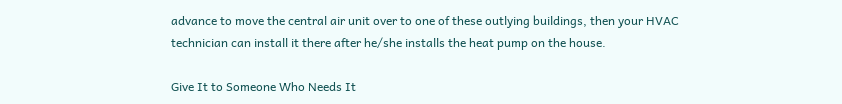advance to move the central air unit over to one of these outlying buildings, then your HVAC technician can install it there after he/she installs the heat pump on the house.

Give It to Someone Who Needs It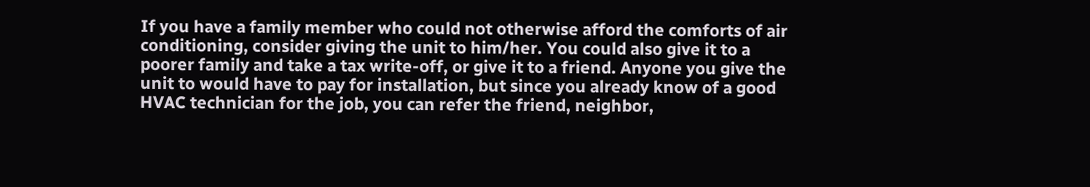If you have a family member who could not otherwise afford the comforts of air conditioning, consider giving the unit to him/her. You could also give it to a poorer family and take a tax write-off, or give it to a friend. Anyone you give the unit to would have to pay for installation, but since you already know of a good HVAC technician for the job, you can refer the friend, neighbor,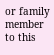or family member to this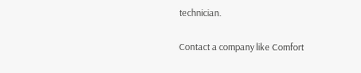technician.

Contact a company like Comfort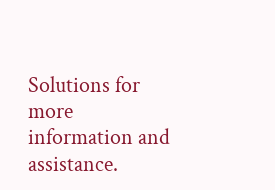Solutions for more information and assistance.